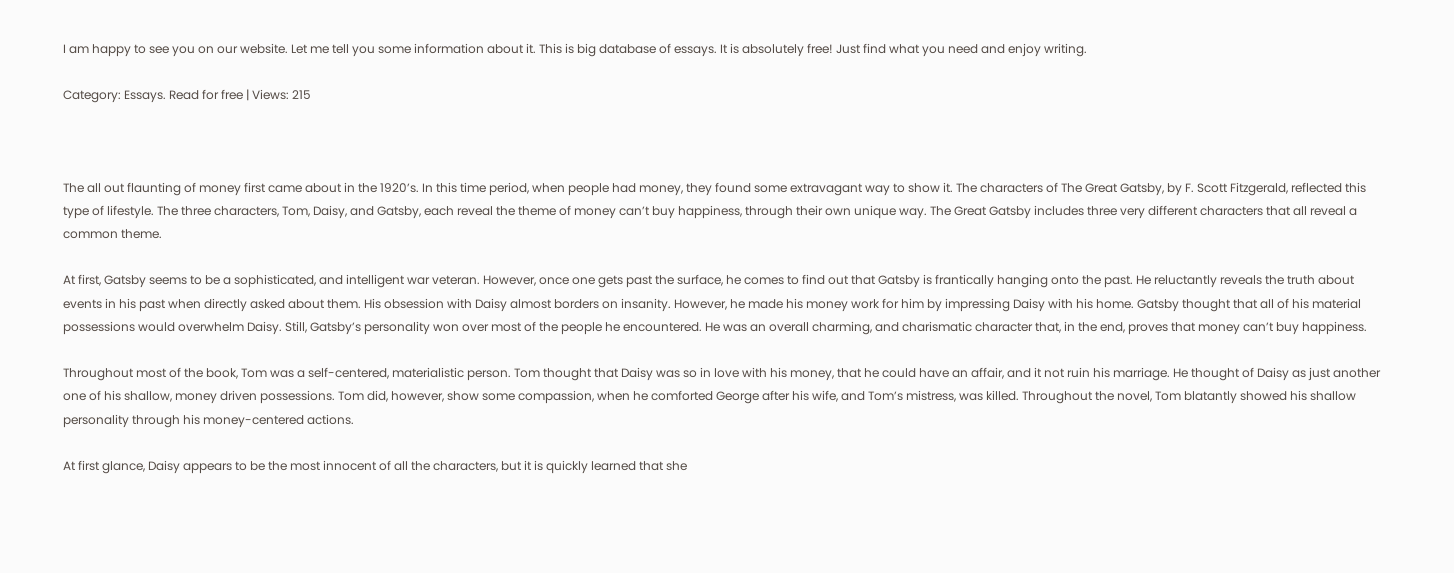I am happy to see you on our website. Let me tell you some information about it. This is big database of essays. It is absolutely free! Just find what you need and enjoy writing.

Category: Essays. Read for free | Views: 215



The all out flaunting of money first came about in the 1920’s. In this time period, when people had money, they found some extravagant way to show it. The characters of The Great Gatsby, by F. Scott Fitzgerald, reflected this type of lifestyle. The three characters, Tom, Daisy, and Gatsby, each reveal the theme of money can’t buy happiness, through their own unique way. The Great Gatsby includes three very different characters that all reveal a common theme.

At first, Gatsby seems to be a sophisticated, and intelligent war veteran. However, once one gets past the surface, he comes to find out that Gatsby is frantically hanging onto the past. He reluctantly reveals the truth about events in his past when directly asked about them. His obsession with Daisy almost borders on insanity. However, he made his money work for him by impressing Daisy with his home. Gatsby thought that all of his material possessions would overwhelm Daisy. Still, Gatsby’s personality won over most of the people he encountered. He was an overall charming, and charismatic character that, in the end, proves that money can’t buy happiness.

Throughout most of the book, Tom was a self-centered, materialistic person. Tom thought that Daisy was so in love with his money, that he could have an affair, and it not ruin his marriage. He thought of Daisy as just another one of his shallow, money driven possessions. Tom did, however, show some compassion, when he comforted George after his wife, and Tom’s mistress, was killed. Throughout the novel, Tom blatantly showed his shallow personality through his money-centered actions.

At first glance, Daisy appears to be the most innocent of all the characters, but it is quickly learned that she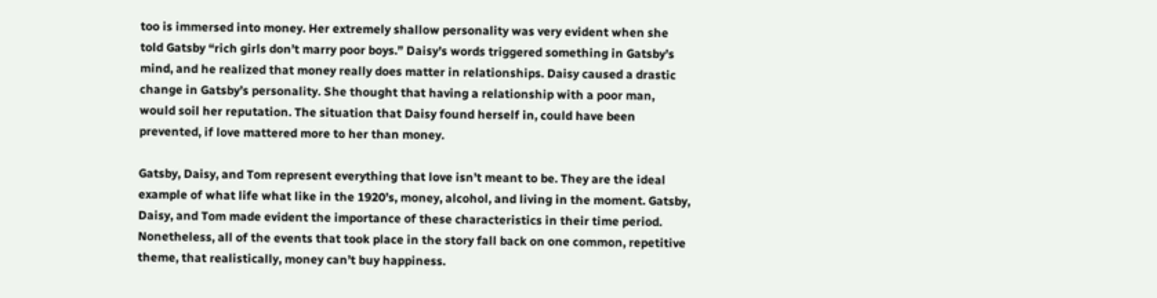too is immersed into money. Her extremely shallow personality was very evident when she told Gatsby “rich girls don’t marry poor boys.” Daisy’s words triggered something in Gatsby’s mind, and he realized that money really does matter in relationships. Daisy caused a drastic change in Gatsby’s personality. She thought that having a relationship with a poor man, would soil her reputation. The situation that Daisy found herself in, could have been prevented, if love mattered more to her than money.

Gatsby, Daisy, and Tom represent everything that love isn’t meant to be. They are the ideal example of what life what like in the 1920’s, money, alcohol, and living in the moment. Gatsby, Daisy, and Tom made evident the importance of these characteristics in their time period. Nonetheless, all of the events that took place in the story fall back on one common, repetitive theme, that realistically, money can’t buy happiness.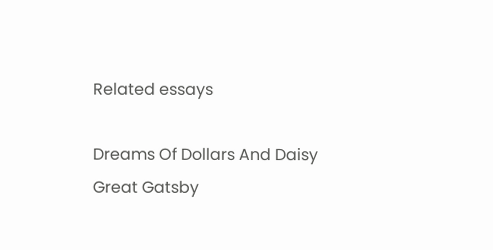Related essays

Dreams Of Dollars And Daisy
Great Gatsby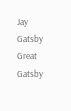Jay Gatsby
Great Gatsby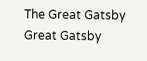The Great Gatsby
Great Gatsby